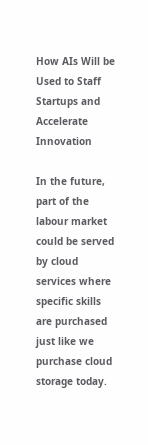How AIs Will be Used to Staff Startups and Accelerate Innovation

In the future, part of the labour market could be served by cloud services where specific skills are purchased just like we purchase cloud storage today.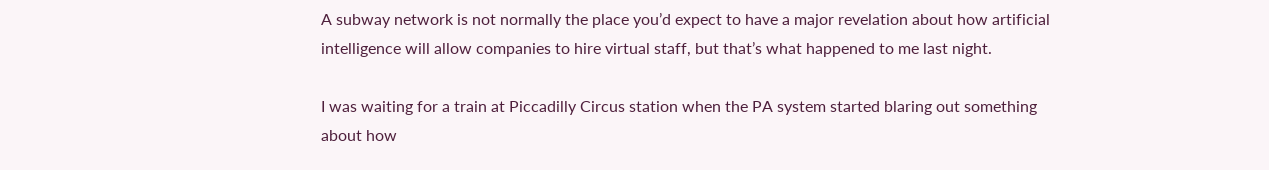A subway network is not normally the place you’d expect to have a major revelation about how artificial intelligence will allow companies to hire virtual staff, but that’s what happened to me last night.

I was waiting for a train at Piccadilly Circus station when the PA system started blaring out something about how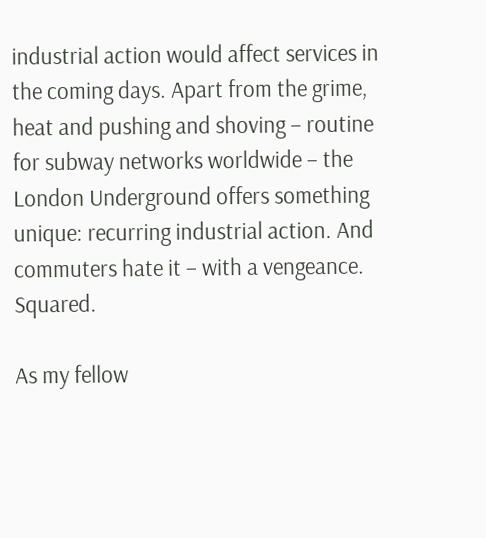industrial action would affect services in the coming days. Apart from the grime, heat and pushing and shoving – routine for subway networks worldwide – the London Underground offers something unique: recurring industrial action. And commuters hate it – with a vengeance. Squared.

As my fellow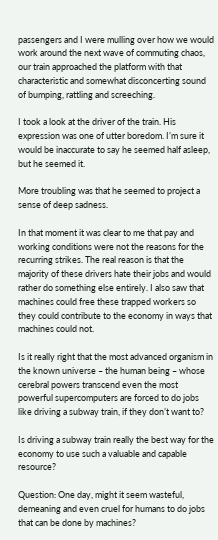passengers and I were mulling over how we would work around the next wave of commuting chaos, our train approached the platform with that characteristic and somewhat disconcerting sound of bumping, rattling and screeching.

I took a look at the driver of the train. His expression was one of utter boredom. I’m sure it would be inaccurate to say he seemed half asleep, but he seemed it.

More troubling was that he seemed to project a sense of deep sadness.

In that moment it was clear to me that pay and working conditions were not the reasons for the recurring strikes. The real reason is that the majority of these drivers hate their jobs and would rather do something else entirely. I also saw that machines could free these trapped workers so they could contribute to the economy in ways that machines could not.

Is it really right that the most advanced organism in the known universe – the human being – whose cerebral powers transcend even the most powerful supercomputers are forced to do jobs like driving a subway train, if they don’t want to?

Is driving a subway train really the best way for the economy to use such a valuable and capable resource?

Question: One day, might it seem wasteful, demeaning and even cruel for humans to do jobs that can be done by machines?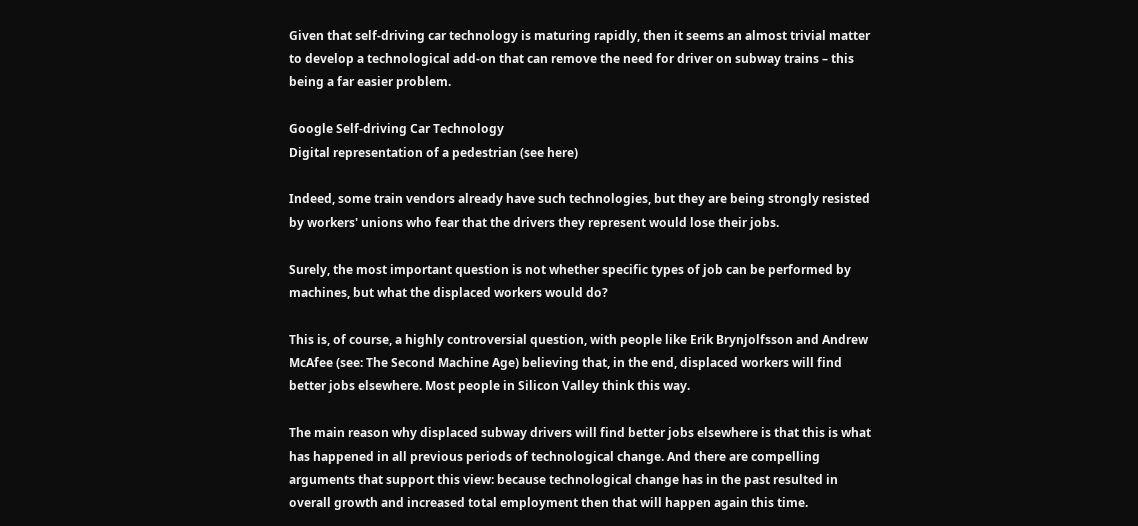Given that self-driving car technology is maturing rapidly, then it seems an almost trivial matter to develop a technological add-on that can remove the need for driver on subway trains – this being a far easier problem.

Google Self-driving Car Technology
Digital representation of a pedestrian (see here)

Indeed, some train vendors already have such technologies, but they are being strongly resisted by workers' unions who fear that the drivers they represent would lose their jobs.

Surely, the most important question is not whether specific types of job can be performed by machines, but what the displaced workers would do?

This is, of course, a highly controversial question, with people like Erik Brynjolfsson and Andrew McAfee (see: The Second Machine Age) believing that, in the end, displaced workers will find better jobs elsewhere. Most people in Silicon Valley think this way.

The main reason why displaced subway drivers will find better jobs elsewhere is that this is what has happened in all previous periods of technological change. And there are compelling arguments that support this view: because technological change has in the past resulted in overall growth and increased total employment then that will happen again this time.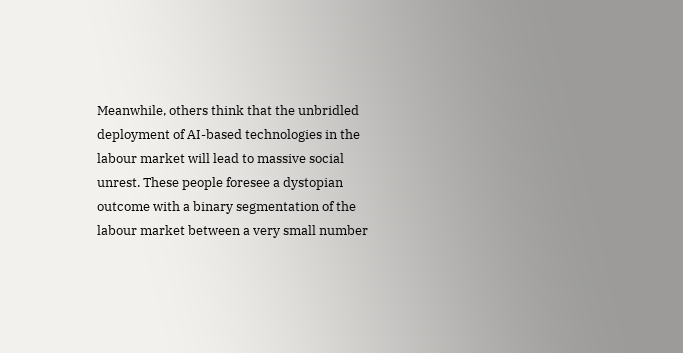Meanwhile, others think that the unbridled deployment of AI-based technologies in the labour market will lead to massive social unrest. These people foresee a dystopian outcome with a binary segmentation of the labour market between a very small number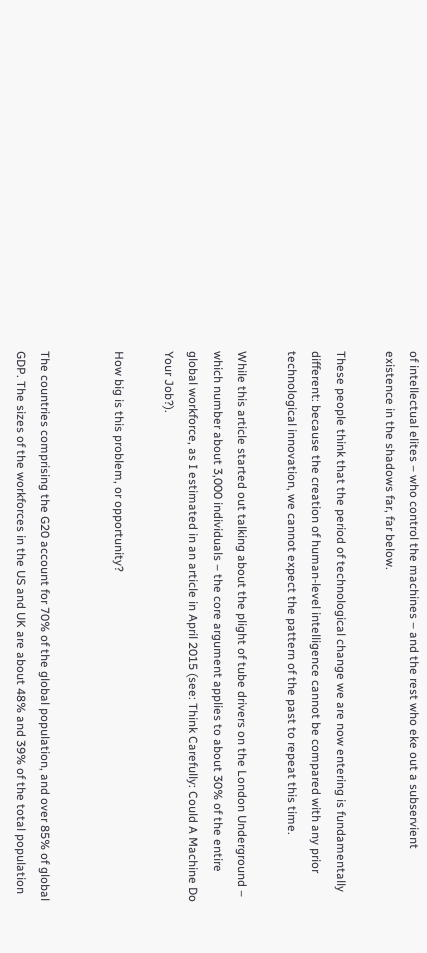of intellectual elites – who control the machines – and the rest who eke out a subservient existence in the shadows far, far below.

These people think that the period of technological change we are now entering is fundamentally different: because the creation of human-level intelligence cannot be compared with any prior technological innovation, we cannot expect the pattern of the past to repeat this time.

While this article started out talking about the plight of tube drivers on the London Underground – which number about 3,000 individuals – the core argument applies to about 30% of the entire global workforce, as I estimated in an article in April 2015 (see: Think Carefully: Could A Machine Do Your Job?).

How big is this problem, or opportunity?


The countries comprising the G20 account for 70% of the global population, and over 85% of global GDP. The sizes of the workforces in the US and UK are about 48% and 39% of the total population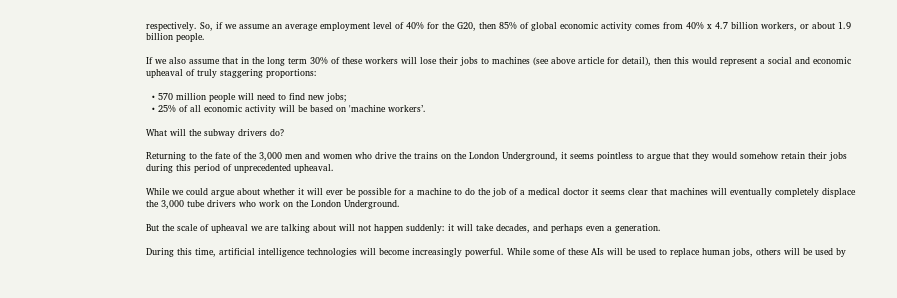respectively. So, if we assume an average employment level of 40% for the G20, then 85% of global economic activity comes from 40% x 4.7 billion workers, or about 1.9 billion people.

If we also assume that in the long term 30% of these workers will lose their jobs to machines (see above article for detail), then this would represent a social and economic upheaval of truly staggering proportions:

  • 570 million people will need to find new jobs;
  • 25% of all economic activity will be based on 'machine workers’.

What will the subway drivers do?

Returning to the fate of the 3,000 men and women who drive the trains on the London Underground, it seems pointless to argue that they would somehow retain their jobs during this period of unprecedented upheaval.

While we could argue about whether it will ever be possible for a machine to do the job of a medical doctor it seems clear that machines will eventually completely displace the 3,000 tube drivers who work on the London Underground.

But the scale of upheaval we are talking about will not happen suddenly: it will take decades, and perhaps even a generation.

During this time, artificial intelligence technologies will become increasingly powerful. While some of these AIs will be used to replace human jobs, others will be used by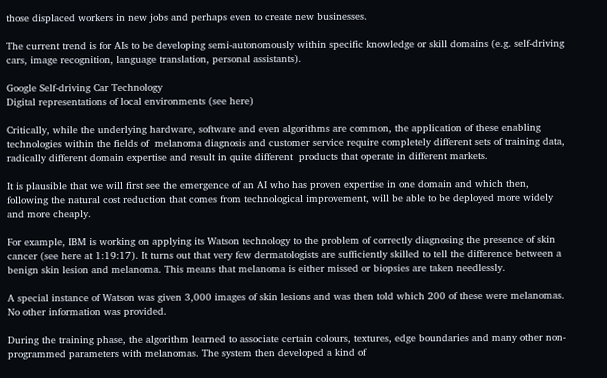those displaced workers in new jobs and perhaps even to create new businesses.

The current trend is for AIs to be developing semi-autonomously within specific knowledge or skill domains (e.g. self-driving cars, image recognition, language translation, personal assistants).

Google Self-driving Car Technology
Digital representations of local environments (see here)

Critically, while the underlying hardware, software and even algorithms are common, the application of these enabling technologies within the fields of  melanoma diagnosis and customer service require completely different sets of training data, radically different domain expertise and result in quite different  products that operate in different markets.

It is plausible that we will first see the emergence of an AI who has proven expertise in one domain and which then, following the natural cost reduction that comes from technological improvement, will be able to be deployed more widely and more cheaply.

For example, IBM is working on applying its Watson technology to the problem of correctly diagnosing the presence of skin cancer (see here at 1:19:17). It turns out that very few dermatologists are sufficiently skilled to tell the difference between a benign skin lesion and melanoma. This means that melanoma is either missed or biopsies are taken needlessly.

A special instance of Watson was given 3,000 images of skin lesions and was then told which 200 of these were melanomas. No other information was provided.

During the training phase, the algorithm learned to associate certain colours, textures, edge boundaries and many other non-programmed parameters with melanomas. The system then developed a kind of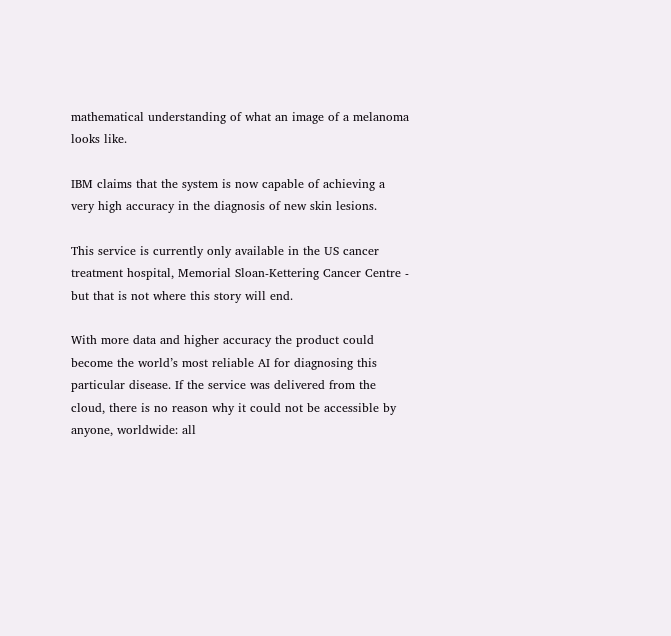mathematical understanding of what an image of a melanoma looks like.

IBM claims that the system is now capable of achieving a very high accuracy in the diagnosis of new skin lesions.

This service is currently only available in the US cancer treatment hospital, Memorial Sloan-Kettering Cancer Centre - but that is not where this story will end.

With more data and higher accuracy the product could become the world’s most reliable AI for diagnosing this particular disease. If the service was delivered from the cloud, there is no reason why it could not be accessible by anyone, worldwide: all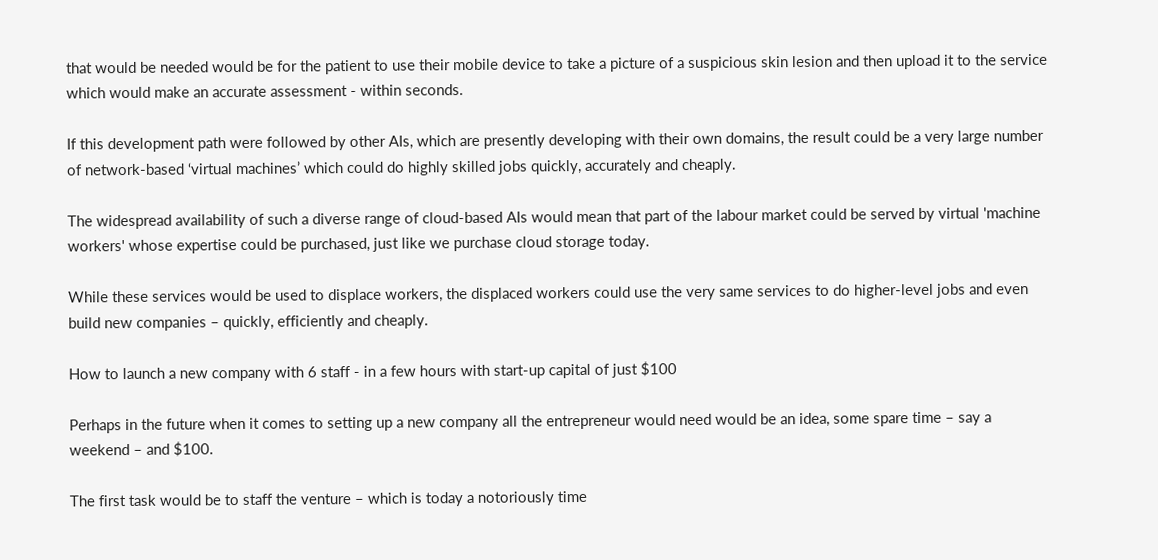that would be needed would be for the patient to use their mobile device to take a picture of a suspicious skin lesion and then upload it to the service which would make an accurate assessment - within seconds.

If this development path were followed by other AIs, which are presently developing with their own domains, the result could be a very large number of network-based ‘virtual machines’ which could do highly skilled jobs quickly, accurately and cheaply.

The widespread availability of such a diverse range of cloud-based AIs would mean that part of the labour market could be served by virtual 'machine workers' whose expertise could be purchased, just like we purchase cloud storage today.

While these services would be used to displace workers, the displaced workers could use the very same services to do higher-level jobs and even build new companies – quickly, efficiently and cheaply.

How to launch a new company with 6 staff - in a few hours with start-up capital of just $100

Perhaps in the future when it comes to setting up a new company all the entrepreneur would need would be an idea, some spare time – say a weekend – and $100.

The first task would be to staff the venture – which is today a notoriously time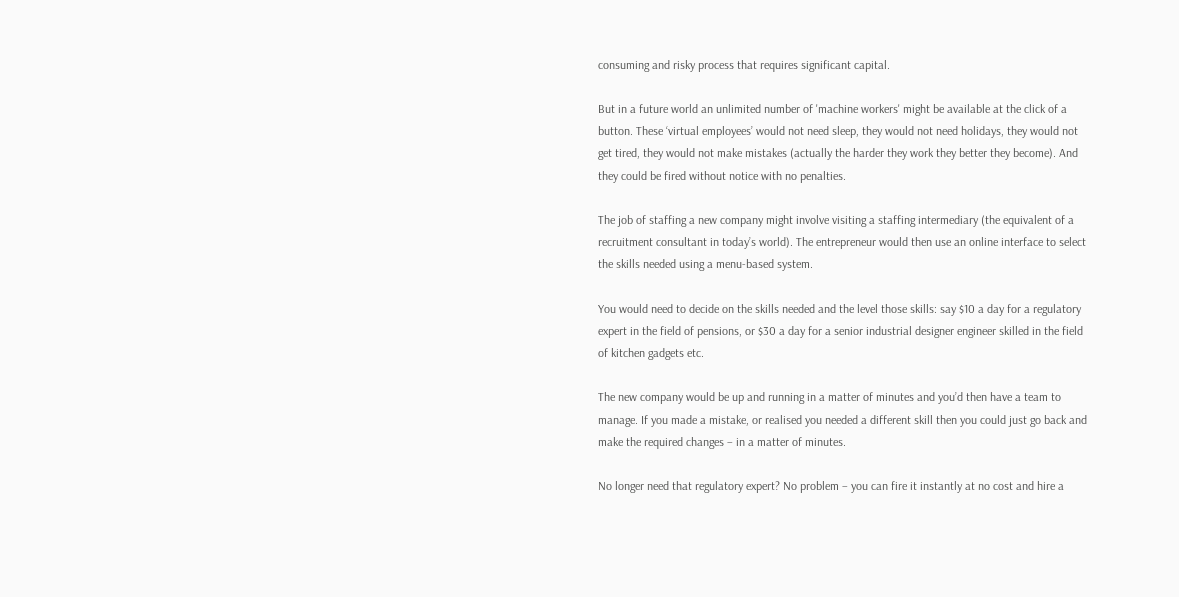consuming and risky process that requires significant capital.

But in a future world an unlimited number of 'machine workers' might be available at the click of a button. These ‘virtual employees’ would not need sleep, they would not need holidays, they would not get tired, they would not make mistakes (actually the harder they work they better they become). And they could be fired without notice with no penalties.

The job of staffing a new company might involve visiting a staffing intermediary (the equivalent of a recruitment consultant in today’s world). The entrepreneur would then use an online interface to select the skills needed using a menu-based system.

You would need to decide on the skills needed and the level those skills: say $10 a day for a regulatory expert in the field of pensions, or $30 a day for a senior industrial designer engineer skilled in the field of kitchen gadgets etc.

The new company would be up and running in a matter of minutes and you’d then have a team to manage. If you made a mistake, or realised you needed a different skill then you could just go back and make the required changes – in a matter of minutes.

No longer need that regulatory expert? No problem – you can fire it instantly at no cost and hire a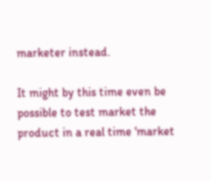marketer instead.

It might by this time even be possible to test market the product in a real time ‘market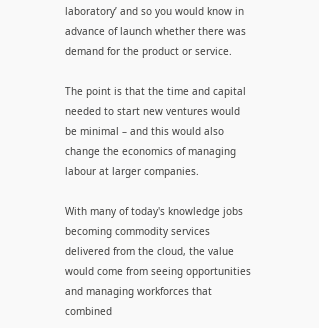laboratory’ and so you would know in advance of launch whether there was demand for the product or service.

The point is that the time and capital needed to start new ventures would be minimal – and this would also change the economics of managing labour at larger companies.

With many of today's knowledge jobs becoming commodity services delivered from the cloud, the value would come from seeing opportunities and managing workforces that combined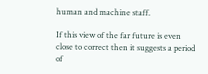human and machine staff.

If this view of the far future is even close to correct then it suggests a period of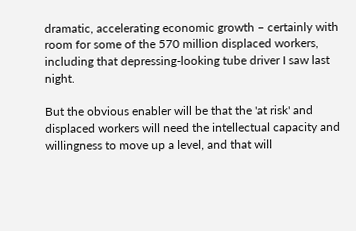dramatic, accelerating economic growth – certainly with room for some of the 570 million displaced workers, including that depressing-looking tube driver I saw last night.

But the obvious enabler will be that the 'at risk' and displaced workers will need the intellectual capacity and willingness to move up a level, and that will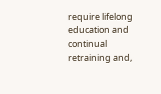require lifelong education and continual retraining and,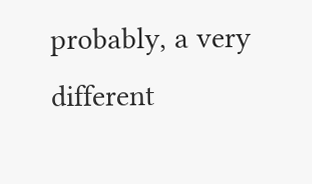probably, a very different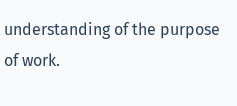understanding of the purpose of work.